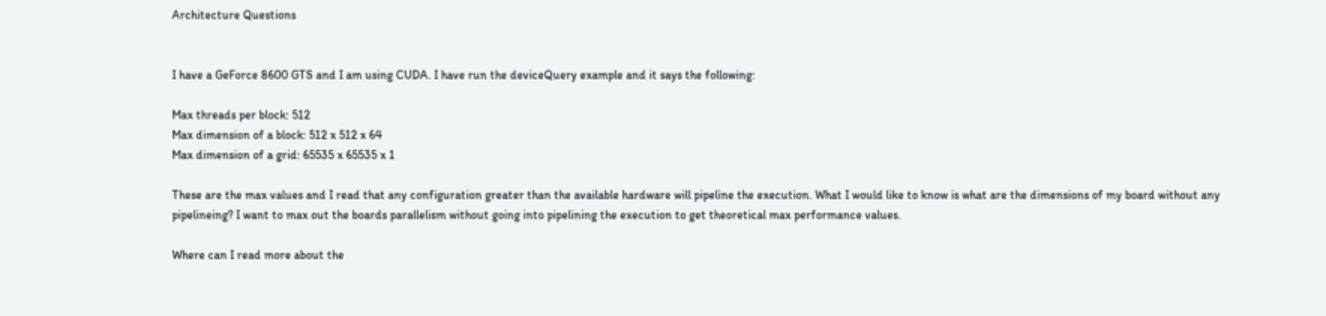Architecture Questions


I have a GeForce 8600 GTS and I am using CUDA. I have run the deviceQuery example and it says the following:

Max threads per block: 512
Max dimension of a block: 512 x 512 x 64
Max dimension of a grid: 65535 x 65535 x 1

These are the max values and I read that any configuration greater than the available hardware will pipeline the execution. What I would like to know is what are the dimensions of my board without any pipelineing? I want to max out the boards parallelism without going into pipelining the execution to get theoretical max performance values.

Where can I read more about the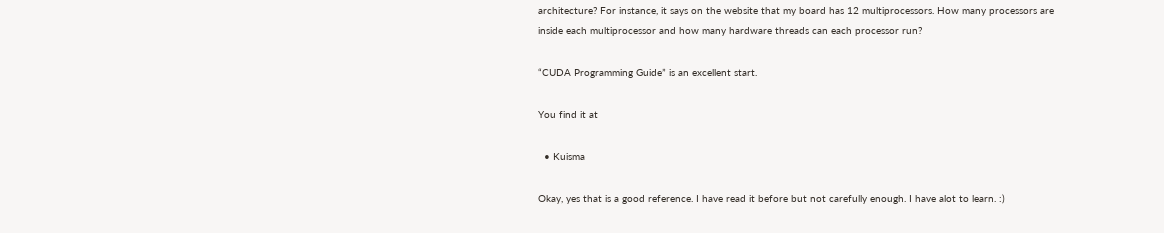architecture? For instance, it says on the website that my board has 12 multiprocessors. How many processors are inside each multiprocessor and how many hardware threads can each processor run?

“CUDA Programming Guide” is an excellent start.

You find it at

  • Kuisma

Okay, yes that is a good reference. I have read it before but not carefully enough. I have alot to learn. :)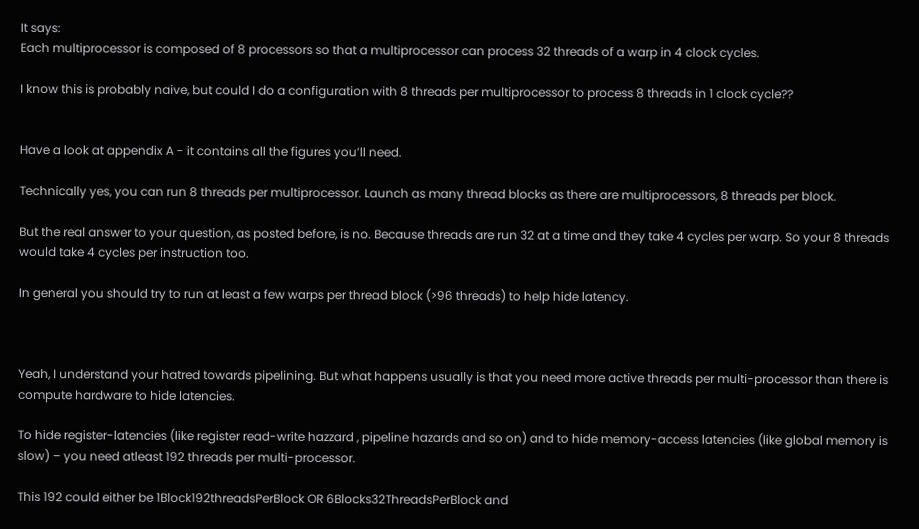It says:
Each multiprocessor is composed of 8 processors so that a multiprocessor can process 32 threads of a warp in 4 clock cycles.

I know this is probably naive, but could I do a configuration with 8 threads per multiprocessor to process 8 threads in 1 clock cycle??


Have a look at appendix A - it contains all the figures you’ll need.

Technically yes, you can run 8 threads per multiprocessor. Launch as many thread blocks as there are multiprocessors, 8 threads per block.

But the real answer to your question, as posted before, is no. Because threads are run 32 at a time and they take 4 cycles per warp. So your 8 threads would take 4 cycles per instruction too.

In general you should try to run at least a few warps per thread block (>96 threads) to help hide latency.



Yeah, I understand your hatred towards pipelining. But what happens usually is that you need more active threads per multi-processor than there is compute hardware to hide latencies.

To hide register-latencies (like register read-write hazzard , pipeline hazards and so on) and to hide memory-access latencies (like global memory is slow) – you need atleast 192 threads per multi-processor.

This 192 could either be 1Block192threadsPerBlock OR 6Blocks32ThreadsPerBlock and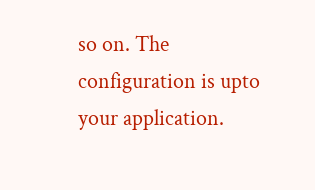so on. The configuration is upto your application.